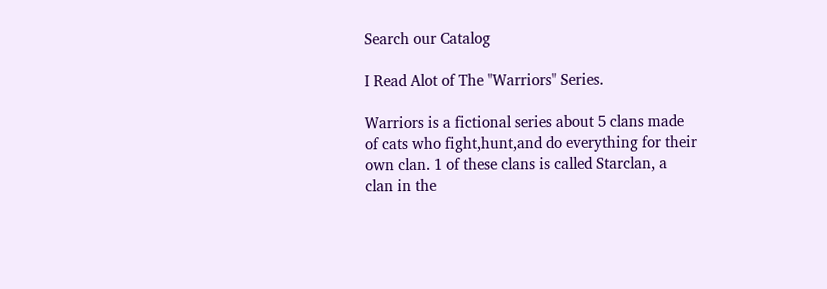Search our Catalog

I Read Alot of The "Warriors" Series.

Warriors is a fictional series about 5 clans made of cats who fight,hunt,and do everything for their own clan. 1 of these clans is called Starclan, a clan in the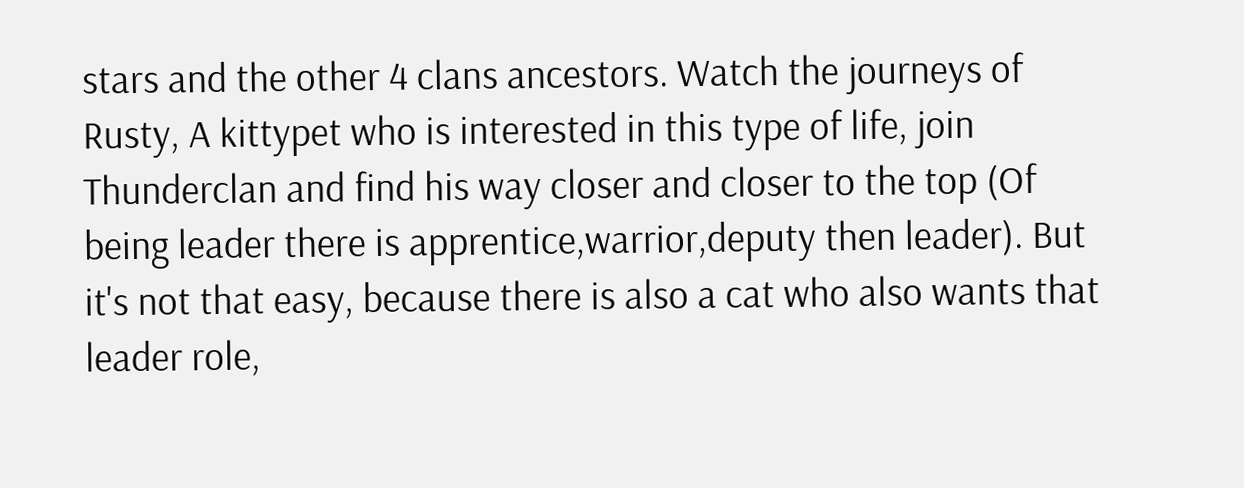stars and the other 4 clans ancestors. Watch the journeys of Rusty, A kittypet who is interested in this type of life, join Thunderclan and find his way closer and closer to the top (Of being leader there is apprentice,warrior,deputy then leader). But it's not that easy, because there is also a cat who also wants that leader role,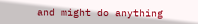and might do anything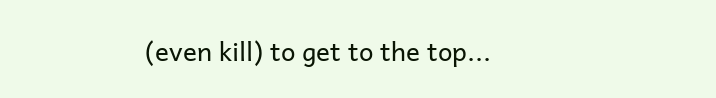(even kill) to get to the top...